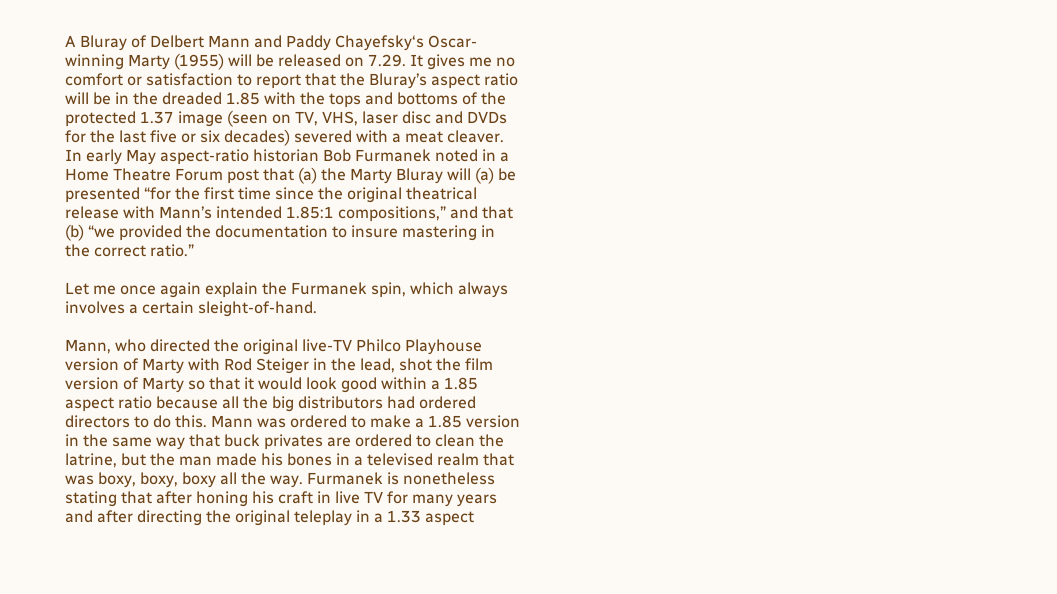A Bluray of Delbert Mann and Paddy Chayefsky‘s Oscar-winning Marty (1955) will be released on 7.29. It gives me no comfort or satisfaction to report that the Bluray’s aspect ratio will be in the dreaded 1.85 with the tops and bottoms of the protected 1.37 image (seen on TV, VHS, laser disc and DVDs for the last five or six decades) severed with a meat cleaver. In early May aspect-ratio historian Bob Furmanek noted in a Home Theatre Forum post that (a) the Marty Bluray will (a) be presented “for the first time since the original theatrical release with Mann’s intended 1.85:1 compositions,” and that (b) “we provided the documentation to insure mastering in the correct ratio.”

Let me once again explain the Furmanek spin, which always involves a certain sleight-of-hand.

Mann, who directed the original live-TV Philco Playhouse version of Marty with Rod Steiger in the lead, shot the film version of Marty so that it would look good within a 1.85 aspect ratio because all the big distributors had ordered directors to do this. Mann was ordered to make a 1.85 version in the same way that buck privates are ordered to clean the latrine, but the man made his bones in a televised realm that was boxy, boxy, boxy all the way. Furmanek is nonetheless stating that after honing his craft in live TV for many years and after directing the original teleplay in a 1.33 aspect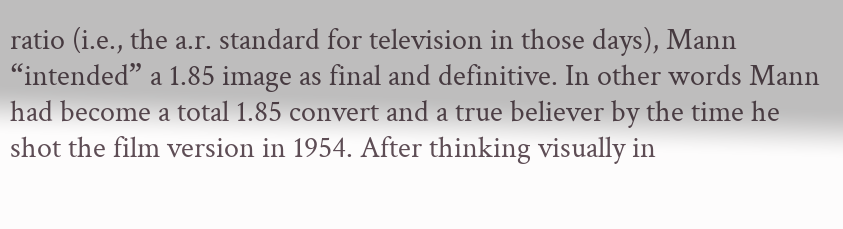ratio (i.e., the a.r. standard for television in those days), Mann “intended” a 1.85 image as final and definitive. In other words Mann had become a total 1.85 convert and a true believer by the time he shot the film version in 1954. After thinking visually in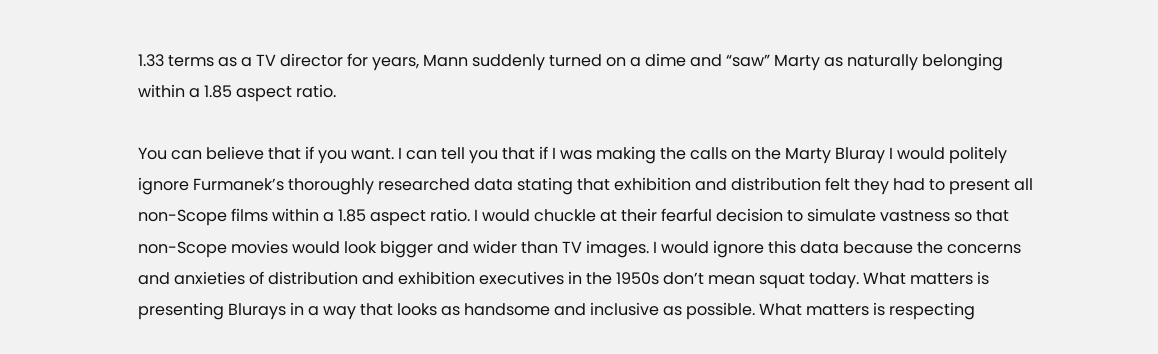1.33 terms as a TV director for years, Mann suddenly turned on a dime and “saw” Marty as naturally belonging within a 1.85 aspect ratio.

You can believe that if you want. I can tell you that if I was making the calls on the Marty Bluray I would politely ignore Furmanek’s thoroughly researched data stating that exhibition and distribution felt they had to present all non-Scope films within a 1.85 aspect ratio. I would chuckle at their fearful decision to simulate vastness so that non-Scope movies would look bigger and wider than TV images. I would ignore this data because the concerns and anxieties of distribution and exhibition executives in the 1950s don’t mean squat today. What matters is presenting Blurays in a way that looks as handsome and inclusive as possible. What matters is respecting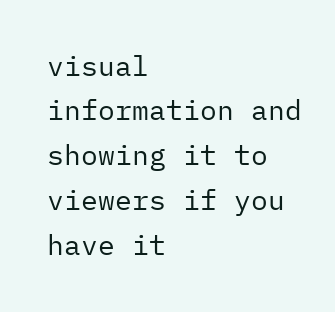visual information and showing it to viewers if you have it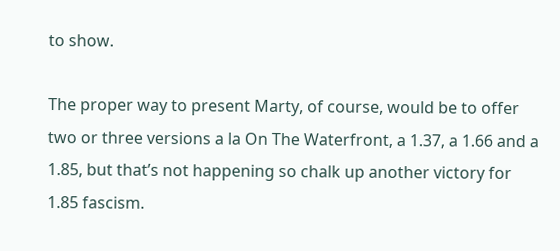to show.

The proper way to present Marty, of course, would be to offer two or three versions a la On The Waterfront, a 1.37, a 1.66 and a 1.85, but that’s not happening so chalk up another victory for 1.85 fascism.